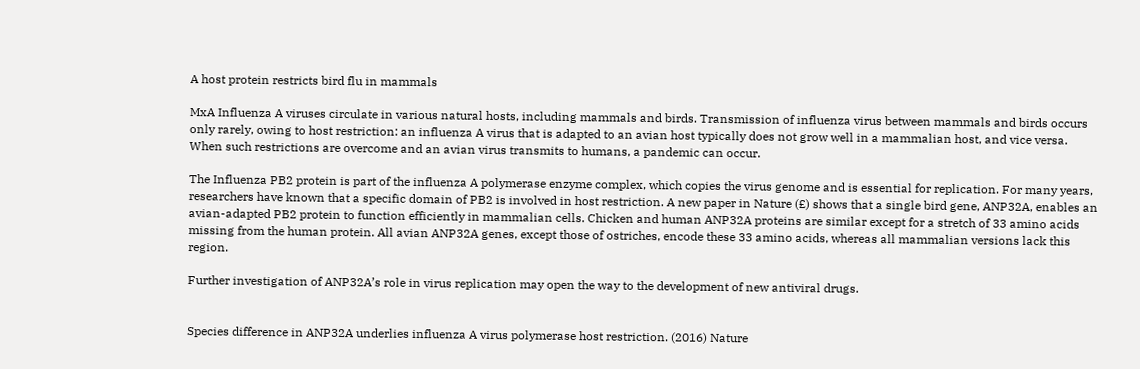A host protein restricts bird flu in mammals

MxA Influenza A viruses circulate in various natural hosts, including mammals and birds. Transmission of influenza virus between mammals and birds occurs only rarely, owing to host restriction: an influenza A virus that is adapted to an avian host typically does not grow well in a mammalian host, and vice versa. When such restrictions are overcome and an avian virus transmits to humans, a pandemic can occur.

The Influenza PB2 protein is part of the influenza A polymerase enzyme complex, which copies the virus genome and is essential for replication. For many years, researchers have known that a specific domain of PB2 is involved in host restriction. A new paper in Nature (£) shows that a single bird gene, ANP32A, enables an avian-adapted PB2 protein to function efficiently in mammalian cells. Chicken and human ANP32A proteins are similar except for a stretch of 33 amino acids missing from the human protein. All avian ANP32A genes, except those of ostriches, encode these 33 amino acids, whereas all mammalian versions lack this region.

Further investigation of ANP32A’s role in virus replication may open the way to the development of new antiviral drugs.


Species difference in ANP32A underlies influenza A virus polymerase host restriction. (2016) Nature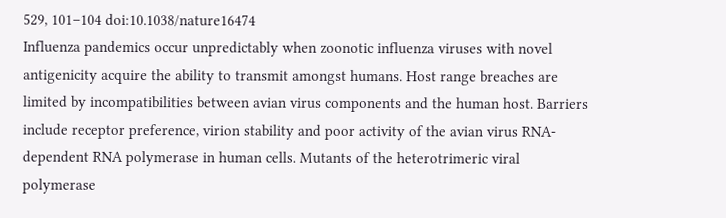529, 101–104 doi:10.1038/nature16474
Influenza pandemics occur unpredictably when zoonotic influenza viruses with novel antigenicity acquire the ability to transmit amongst humans. Host range breaches are limited by incompatibilities between avian virus components and the human host. Barriers include receptor preference, virion stability and poor activity of the avian virus RNA-dependent RNA polymerase in human cells. Mutants of the heterotrimeric viral polymerase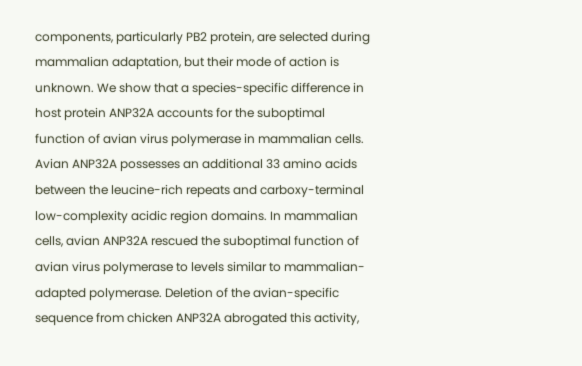components, particularly PB2 protein, are selected during mammalian adaptation, but their mode of action is unknown. We show that a species-specific difference in host protein ANP32A accounts for the suboptimal function of avian virus polymerase in mammalian cells. Avian ANP32A possesses an additional 33 amino acids between the leucine-rich repeats and carboxy-terminal low-complexity acidic region domains. In mammalian cells, avian ANP32A rescued the suboptimal function of avian virus polymerase to levels similar to mammalian-adapted polymerase. Deletion of the avian-specific sequence from chicken ANP32A abrogated this activity,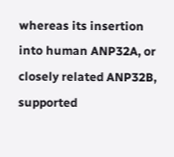whereas its insertion into human ANP32A, or closely related ANP32B, supported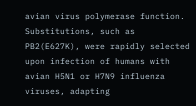avian virus polymerase function. Substitutions, such as PB2(E627K), were rapidly selected upon infection of humans with avian H5N1 or H7N9 influenza viruses, adapting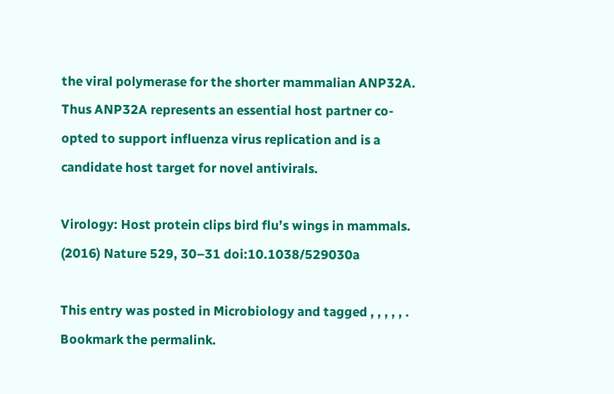the viral polymerase for the shorter mammalian ANP32A. Thus ANP32A represents an essential host partner co-opted to support influenza virus replication and is a candidate host target for novel antivirals.

Virology: Host protein clips bird flu’s wings in mammals. (2016) Nature 529, 30–31 doi:10.1038/529030a

This entry was posted in Microbiology and tagged , , , , , . Bookmark the permalink.